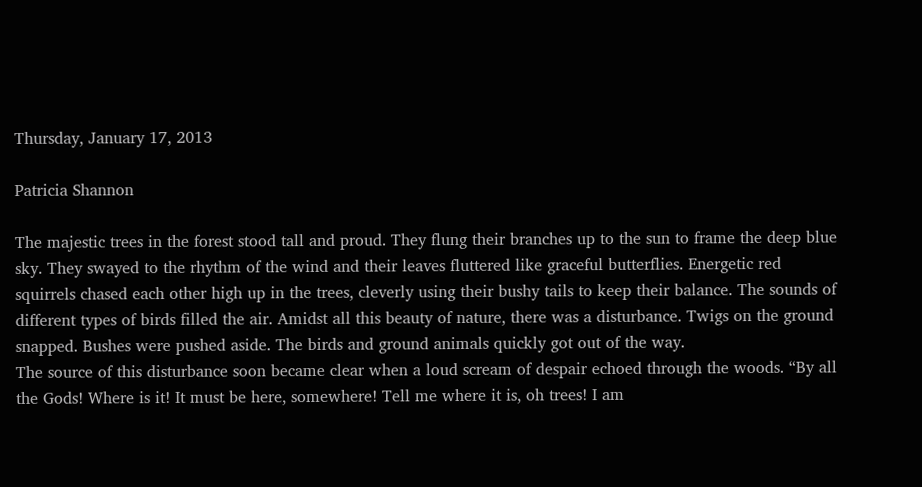Thursday, January 17, 2013

Patricia Shannon

The majestic trees in the forest stood tall and proud. They flung their branches up to the sun to frame the deep blue sky. They swayed to the rhythm of the wind and their leaves fluttered like graceful butterflies. Energetic red squirrels chased each other high up in the trees, cleverly using their bushy tails to keep their balance. The sounds of different types of birds filled the air. Amidst all this beauty of nature, there was a disturbance. Twigs on the ground snapped. Bushes were pushed aside. The birds and ground animals quickly got out of the way.
The source of this disturbance soon became clear when a loud scream of despair echoed through the woods. “By all the Gods! Where is it! It must be here, somewhere! Tell me where it is, oh trees! I am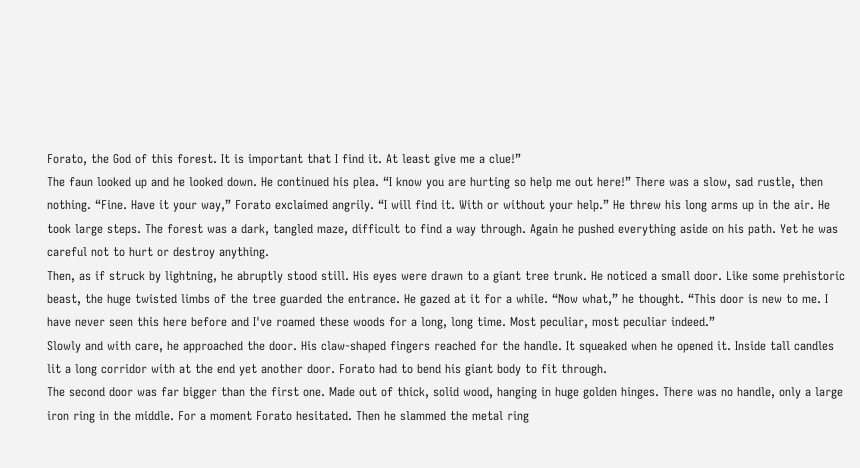Forato, the God of this forest. It is important that I find it. At least give me a clue!”
The faun looked up and he looked down. He continued his plea. “I know you are hurting so help me out here!” There was a slow, sad rustle, then nothing. “Fine. Have it your way,” Forato exclaimed angrily. “I will find it. With or without your help.” He threw his long arms up in the air. He took large steps. The forest was a dark, tangled maze, difficult to find a way through. Again he pushed everything aside on his path. Yet he was careful not to hurt or destroy anything.
Then, as if struck by lightning, he abruptly stood still. His eyes were drawn to a giant tree trunk. He noticed a small door. Like some prehistoric beast, the huge twisted limbs of the tree guarded the entrance. He gazed at it for a while. “Now what,” he thought. “This door is new to me. I have never seen this here before and I've roamed these woods for a long, long time. Most peculiar, most peculiar indeed.”
Slowly and with care, he approached the door. His claw-shaped fingers reached for the handle. It squeaked when he opened it. Inside tall candles lit a long corridor with at the end yet another door. Forato had to bend his giant body to fit through.
The second door was far bigger than the first one. Made out of thick, solid wood, hanging in huge golden hinges. There was no handle, only a large iron ring in the middle. For a moment Forato hesitated. Then he slammed the metal ring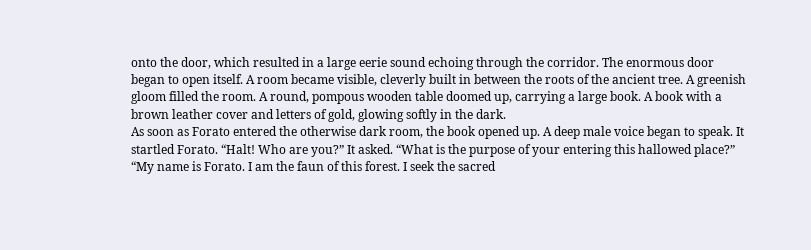onto the door, which resulted in a large eerie sound echoing through the corridor. The enormous door began to open itself. A room became visible, cleverly built in between the roots of the ancient tree. A greenish gloom filled the room. A round, pompous wooden table doomed up, carrying a large book. A book with a brown leather cover and letters of gold, glowing softly in the dark.
As soon as Forato entered the otherwise dark room, the book opened up. A deep male voice began to speak. It startled Forato. “Halt! Who are you?” It asked. “What is the purpose of your entering this hallowed place?”
“My name is Forato. I am the faun of this forest. I seek the sacred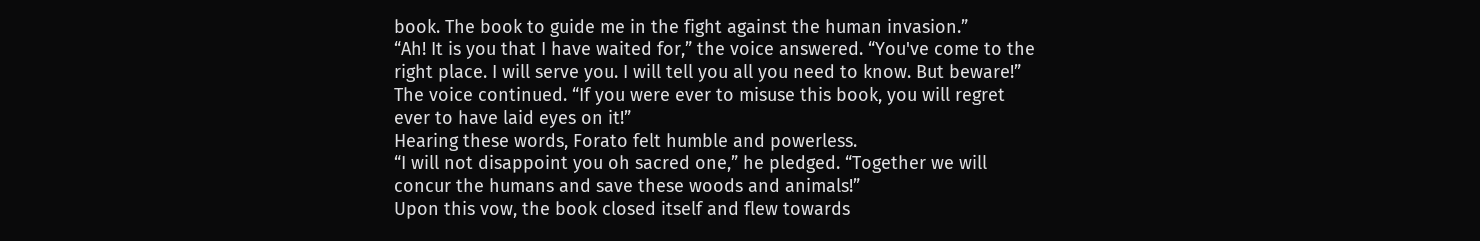book. The book to guide me in the fight against the human invasion.”
“Ah! It is you that I have waited for,” the voice answered. “You've come to the right place. I will serve you. I will tell you all you need to know. But beware!” The voice continued. “If you were ever to misuse this book, you will regret ever to have laid eyes on it!”
Hearing these words, Forato felt humble and powerless.
“I will not disappoint you oh sacred one,” he pledged. “Together we will concur the humans and save these woods and animals!”
Upon this vow, the book closed itself and flew towards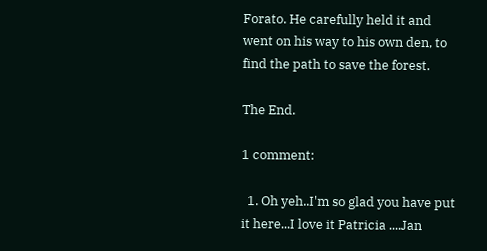Forato. He carefully held it and went on his way to his own den, to find the path to save the forest.

The End.

1 comment:

  1. Oh yeh..I'm so glad you have put it here...I love it Patricia ....Jan